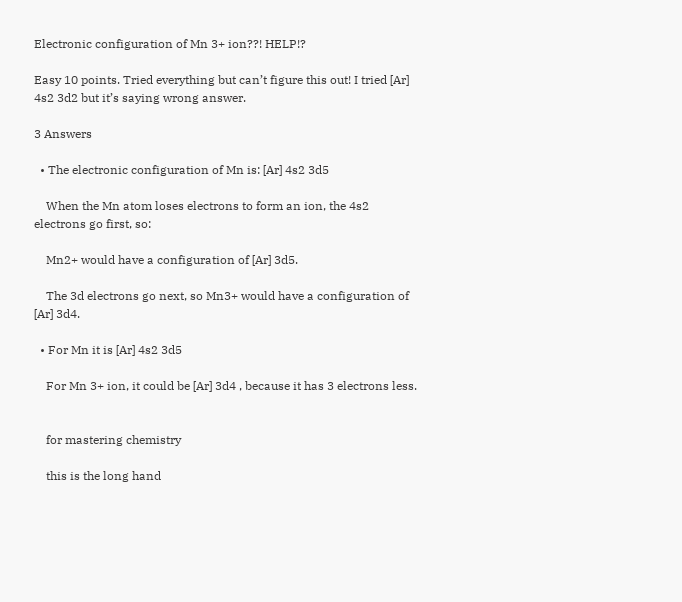Electronic configuration of Mn 3+ ion??! HELP!?

Easy 10 points. Tried everything but can’t figure this out! I tried [Ar] 4s2 3d2 but it’s saying wrong answer.

3 Answers

  • The electronic configuration of Mn is: [Ar] 4s2 3d5

    When the Mn atom loses electrons to form an ion, the 4s2 electrons go first, so:

    Mn2+ would have a configuration of [Ar] 3d5.

    The 3d electrons go next, so Mn3+ would have a configuration of [Ar] 3d4.

  • For Mn it is [Ar] 4s2 3d5

    For Mn 3+ ion, it could be [Ar] 3d4 , because it has 3 electrons less.


    for mastering chemistry

    this is the long hand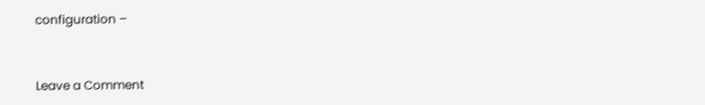configuration –


Leave a Comment